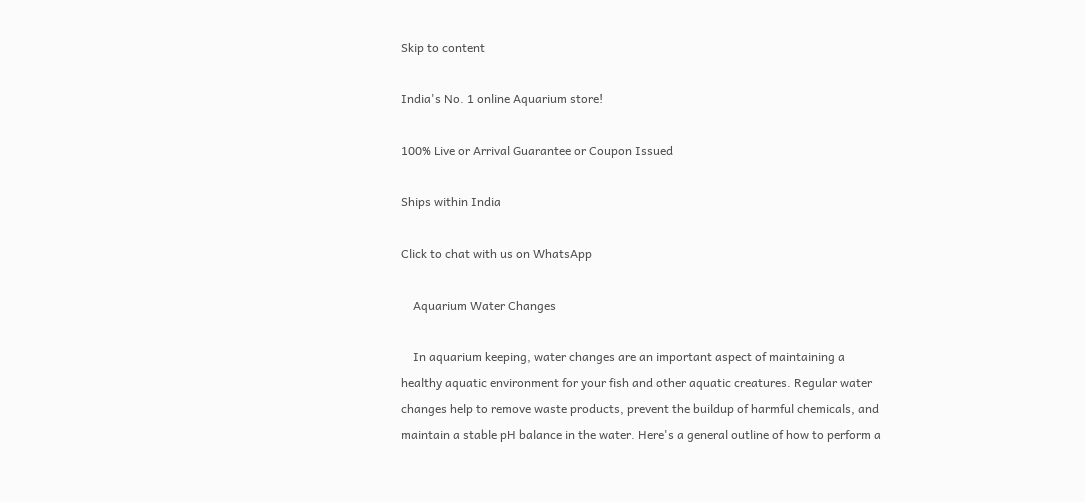Skip to content

India's No. 1 online Aquarium store!

100% Live or Arrival Guarantee or Coupon Issued

Ships within India

Click to chat with us on WhatsApp

    Aquarium Water Changes

    In aquarium keeping, water changes are an important aspect of maintaining a healthy aquatic environment for your fish and other aquatic creatures. Regular water changes help to remove waste products, prevent the buildup of harmful chemicals, and maintain a stable pH balance in the water. Here's a general outline of how to perform a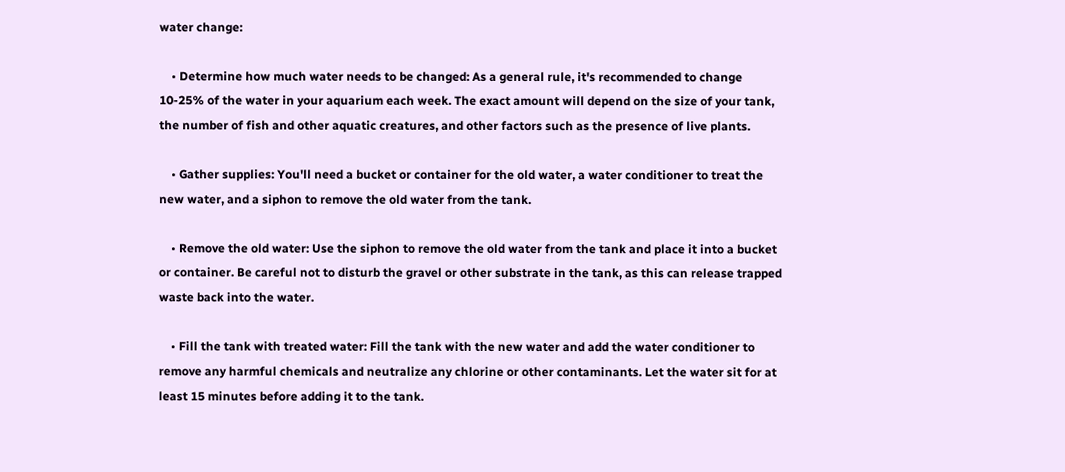water change:

    • Determine how much water needs to be changed: As a general rule, it's recommended to change 10-25% of the water in your aquarium each week. The exact amount will depend on the size of your tank, the number of fish and other aquatic creatures, and other factors such as the presence of live plants.

    • Gather supplies: You'll need a bucket or container for the old water, a water conditioner to treat the new water, and a siphon to remove the old water from the tank.

    • Remove the old water: Use the siphon to remove the old water from the tank and place it into a bucket or container. Be careful not to disturb the gravel or other substrate in the tank, as this can release trapped waste back into the water.

    • Fill the tank with treated water: Fill the tank with the new water and add the water conditioner to remove any harmful chemicals and neutralize any chlorine or other contaminants. Let the water sit for at least 15 minutes before adding it to the tank.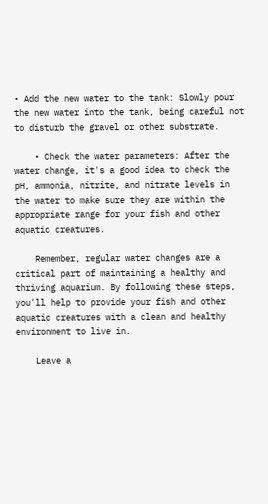• Add the new water to the tank: Slowly pour the new water into the tank, being careful not to disturb the gravel or other substrate.

    • Check the water parameters: After the water change, it's a good idea to check the pH, ammonia, nitrite, and nitrate levels in the water to make sure they are within the appropriate range for your fish and other aquatic creatures.

    Remember, regular water changes are a critical part of maintaining a healthy and thriving aquarium. By following these steps, you'll help to provide your fish and other aquatic creatures with a clean and healthy environment to live in.

    Leave a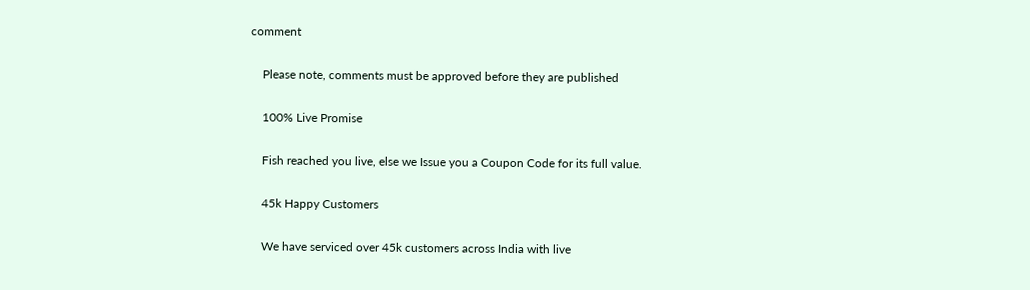comment

    Please note, comments must be approved before they are published

    100% Live Promise

    Fish reached you live, else we Issue you a Coupon Code for its full value.

    45k Happy Customers

    We have serviced over 45k customers across India with live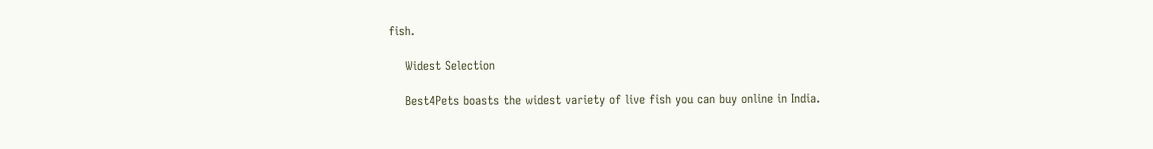fish.

    Widest Selection

    Best4Pets boasts the widest variety of live fish you can buy online in India.